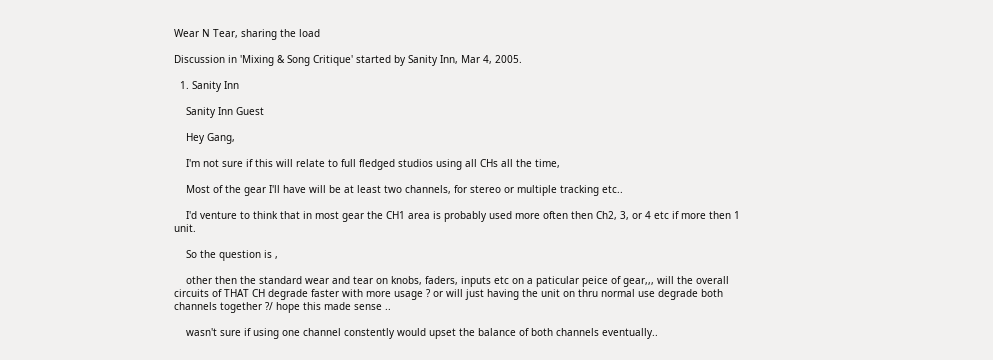Wear N Tear, sharing the load

Discussion in 'Mixing & Song Critique' started by Sanity Inn, Mar 4, 2005.

  1. Sanity Inn

    Sanity Inn Guest

    Hey Gang,

    I'm not sure if this will relate to full fledged studios using all CHs all the time,

    Most of the gear I'll have will be at least two channels, for stereo or multiple tracking etc..

    I'd venture to think that in most gear the CH1 area is probably used more often then Ch2, 3, or 4 etc if more then 1 unit.

    So the question is ,

    other then the standard wear and tear on knobs, faders, inputs etc on a paticular peice of gear,,, will the overall circuits of THAT CH degrade faster with more usage ? or will just having the unit on thru normal use degrade both channels together ?/ hope this made sense ..

    wasn't sure if using one channel constently would upset the balance of both channels eventually..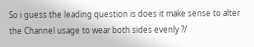So i guess the leading question is does it make sense to alter the Channel usage to wear both sides evenly ?/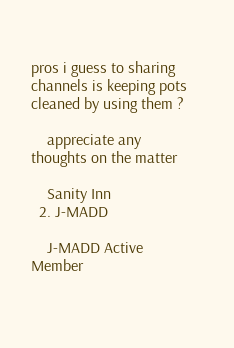pros i guess to sharing channels is keeping pots cleaned by using them ?

    appreciate any thoughts on the matter

    Sanity Inn
  2. J-MADD

    J-MADD Active Member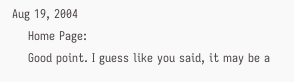Aug 19, 2004
    Home Page:
    Good point. I guess like you said, it may be a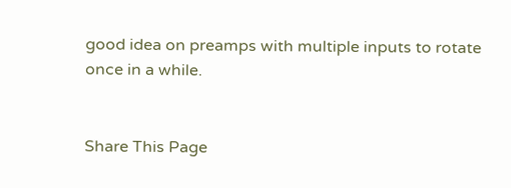good idea on preamps with multiple inputs to rotate once in a while.


Share This Page